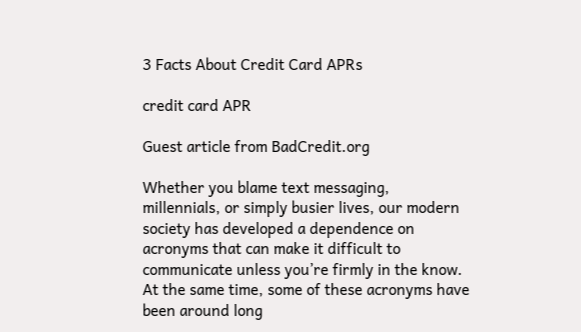3 Facts About Credit Card APRs

credit card APR

Guest article from BadCredit.org

Whether you blame text messaging, millennials, or simply busier lives, our modern society has developed a dependence on acronyms that can make it difficult to communicate unless you’re firmly in the know. At the same time, some of these acronyms have been around long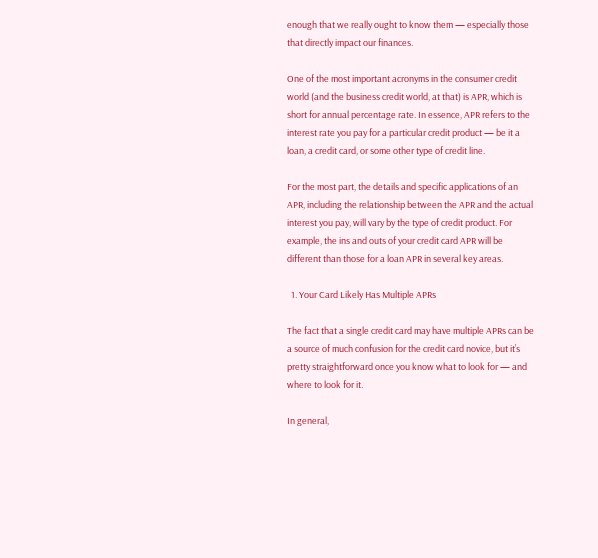enough that we really ought to know them — especially those that directly impact our finances.

One of the most important acronyms in the consumer credit world (and the business credit world, at that) is APR, which is short for annual percentage rate. In essence, APR refers to the interest rate you pay for a particular credit product — be it a loan, a credit card, or some other type of credit line.

For the most part, the details and specific applications of an APR, including the relationship between the APR and the actual interest you pay, will vary by the type of credit product. For example, the ins and outs of your credit card APR will be different than those for a loan APR in several key areas.

  1. Your Card Likely Has Multiple APRs

The fact that a single credit card may have multiple APRs can be a source of much confusion for the credit card novice, but it’s pretty straightforward once you know what to look for — and where to look for it.

In general,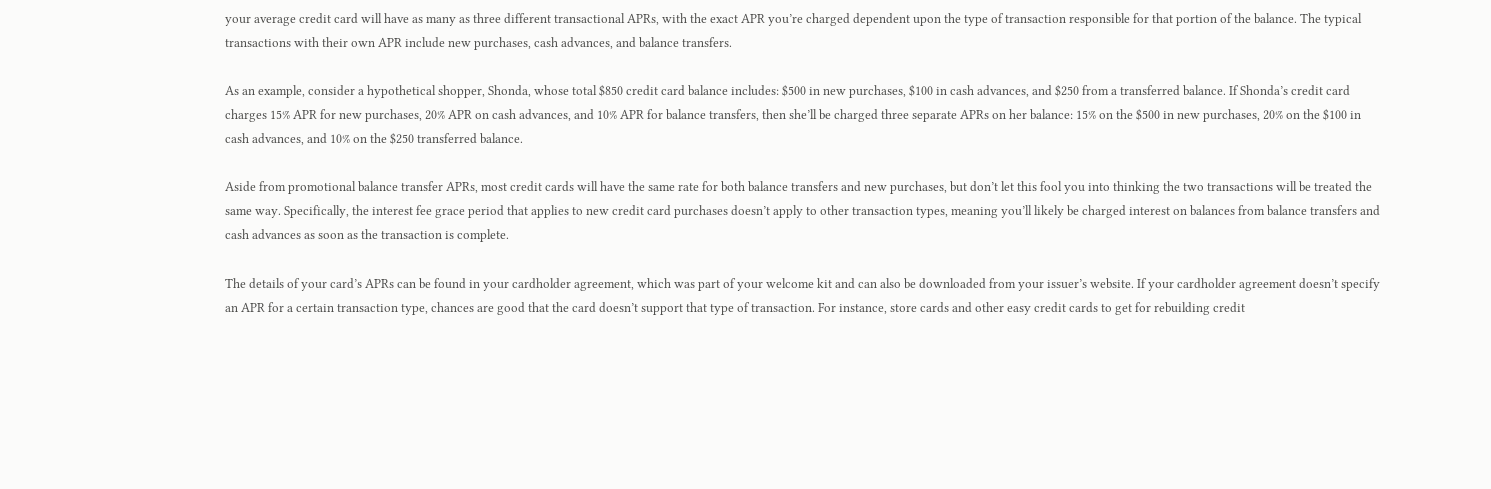your average credit card will have as many as three different transactional APRs, with the exact APR you’re charged dependent upon the type of transaction responsible for that portion of the balance. The typical transactions with their own APR include new purchases, cash advances, and balance transfers.

As an example, consider a hypothetical shopper, Shonda, whose total $850 credit card balance includes: $500 in new purchases, $100 in cash advances, and $250 from a transferred balance. If Shonda’s credit card charges 15% APR for new purchases, 20% APR on cash advances, and 10% APR for balance transfers, then she’ll be charged three separate APRs on her balance: 15% on the $500 in new purchases, 20% on the $100 in cash advances, and 10% on the $250 transferred balance.

Aside from promotional balance transfer APRs, most credit cards will have the same rate for both balance transfers and new purchases, but don’t let this fool you into thinking the two transactions will be treated the same way. Specifically, the interest fee grace period that applies to new credit card purchases doesn’t apply to other transaction types, meaning you’ll likely be charged interest on balances from balance transfers and cash advances as soon as the transaction is complete.

The details of your card’s APRs can be found in your cardholder agreement, which was part of your welcome kit and can also be downloaded from your issuer’s website. If your cardholder agreement doesn’t specify an APR for a certain transaction type, chances are good that the card doesn’t support that type of transaction. For instance, store cards and other easy credit cards to get for rebuilding credit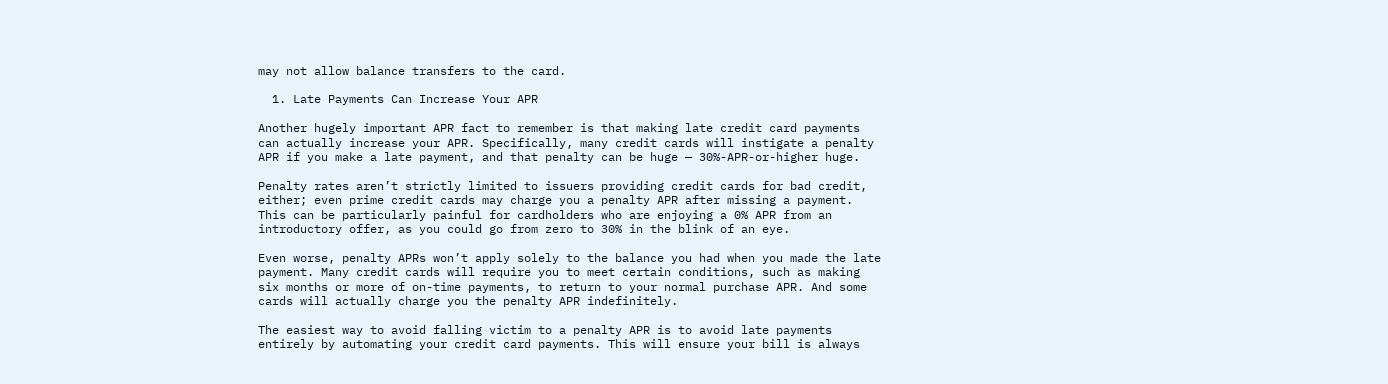may not allow balance transfers to the card.

  1. Late Payments Can Increase Your APR

Another hugely important APR fact to remember is that making late credit card payments can actually increase your APR. Specifically, many credit cards will instigate a penalty APR if you make a late payment, and that penalty can be huge — 30%-APR-or-higher huge.

Penalty rates aren’t strictly limited to issuers providing credit cards for bad credit, either; even prime credit cards may charge you a penalty APR after missing a payment. This can be particularly painful for cardholders who are enjoying a 0% APR from an introductory offer, as you could go from zero to 30% in the blink of an eye.

Even worse, penalty APRs won’t apply solely to the balance you had when you made the late payment. Many credit cards will require you to meet certain conditions, such as making six months or more of on-time payments, to return to your normal purchase APR. And some cards will actually charge you the penalty APR indefinitely.

The easiest way to avoid falling victim to a penalty APR is to avoid late payments entirely by automating your credit card payments. This will ensure your bill is always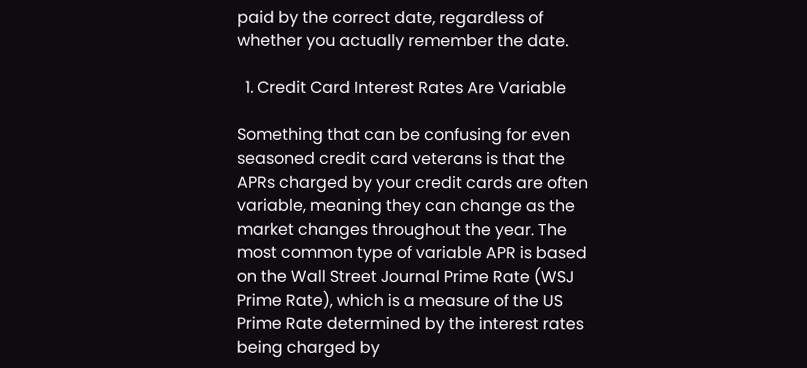paid by the correct date, regardless of whether you actually remember the date.

  1. Credit Card Interest Rates Are Variable

Something that can be confusing for even seasoned credit card veterans is that the APRs charged by your credit cards are often variable, meaning they can change as the market changes throughout the year. The most common type of variable APR is based on the Wall Street Journal Prime Rate (WSJ Prime Rate), which is a measure of the US Prime Rate determined by the interest rates being charged by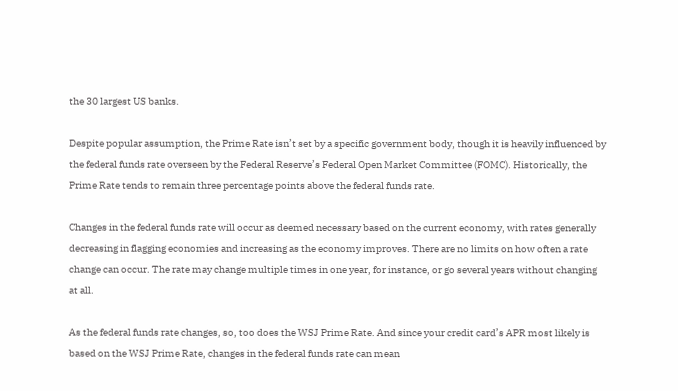the 30 largest US banks.

Despite popular assumption, the Prime Rate isn’t set by a specific government body, though it is heavily influenced by the federal funds rate overseen by the Federal Reserve’s Federal Open Market Committee (FOMC). Historically, the Prime Rate tends to remain three percentage points above the federal funds rate.

Changes in the federal funds rate will occur as deemed necessary based on the current economy, with rates generally decreasing in flagging economies and increasing as the economy improves. There are no limits on how often a rate change can occur. The rate may change multiple times in one year, for instance, or go several years without changing at all.

As the federal funds rate changes, so, too does the WSJ Prime Rate. And since your credit card’s APR most likely is based on the WSJ Prime Rate, changes in the federal funds rate can mean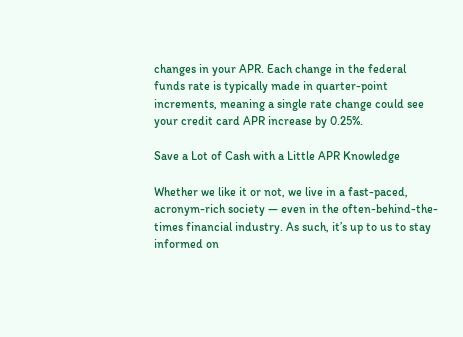changes in your APR. Each change in the federal funds rate is typically made in quarter-point increments, meaning a single rate change could see your credit card APR increase by 0.25%.

Save a Lot of Cash with a Little APR Knowledge

Whether we like it or not, we live in a fast-paced, acronym-rich society — even in the often-behind-the-times financial industry. As such, it’s up to us to stay informed on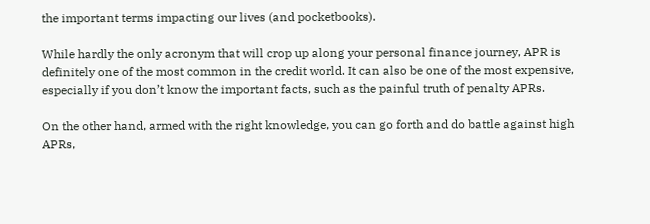the important terms impacting our lives (and pocketbooks).

While hardly the only acronym that will crop up along your personal finance journey, APR is definitely one of the most common in the credit world. It can also be one of the most expensive, especially if you don’t know the important facts, such as the painful truth of penalty APRs.

On the other hand, armed with the right knowledge, you can go forth and do battle against high APRs,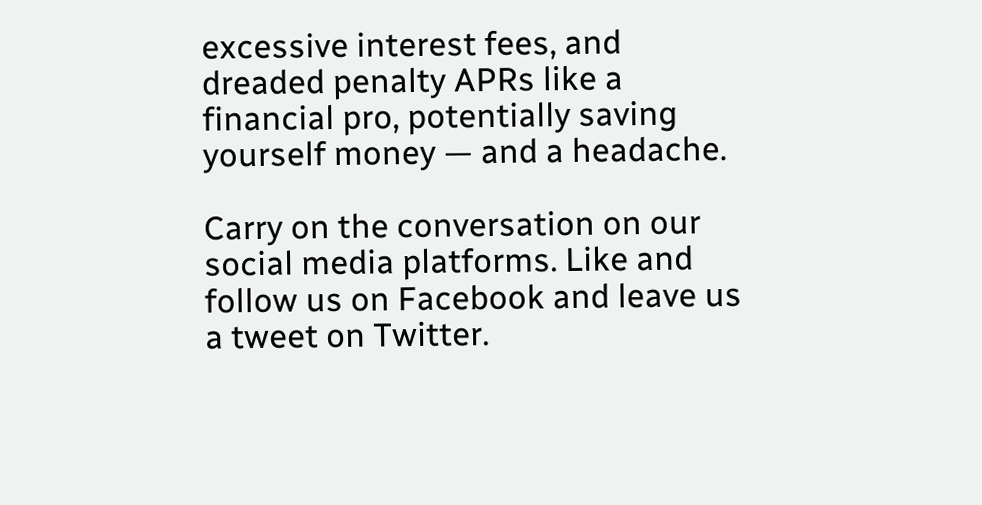excessive interest fees, and dreaded penalty APRs like a financial pro, potentially saving yourself money — and a headache.

Carry on the conversation on our social media platforms. Like and follow us on Facebook and leave us a tweet on Twitter.